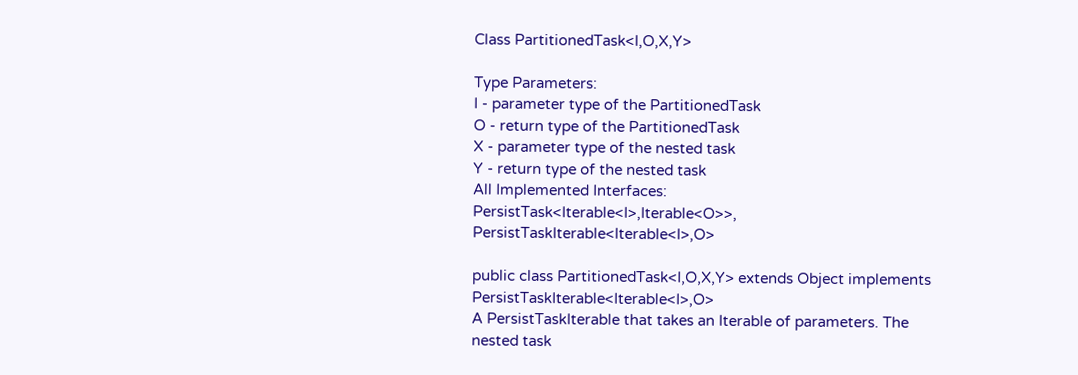Class PartitionedTask<I,O,X,Y>

Type Parameters:
I - parameter type of the PartitionedTask
O - return type of the PartitionedTask
X - parameter type of the nested task
Y - return type of the nested task
All Implemented Interfaces:
PersistTask<Iterable<I>,Iterable<O>>, PersistTaskIterable<Iterable<I>,O>

public class PartitionedTask<I,O,X,Y> extends Object implements PersistTaskIterable<Iterable<I>,O>
A PersistTaskIterable that takes an Iterable of parameters. The nested task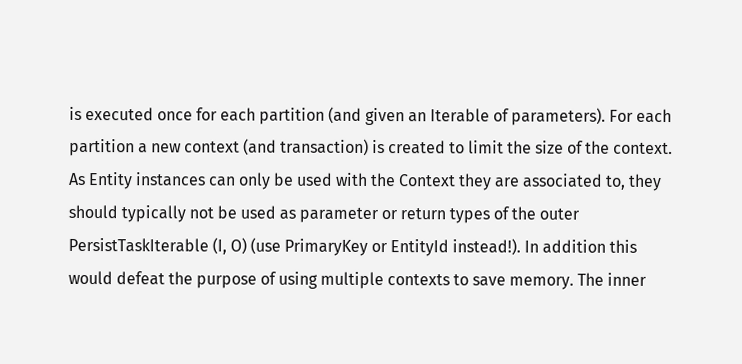is executed once for each partition (and given an Iterable of parameters). For each partition a new context (and transaction) is created to limit the size of the context. As Entity instances can only be used with the Context they are associated to, they should typically not be used as parameter or return types of the outer PersistTaskIterable (I, O) (use PrimaryKey or EntityId instead!). In addition this would defeat the purpose of using multiple contexts to save memory. The inner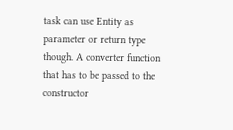task can use Entity as parameter or return type though. A converter function that has to be passed to the constructor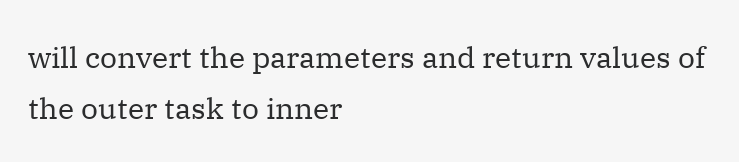will convert the parameters and return values of the outer task to inner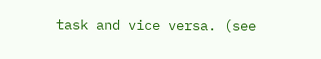task and vice versa. (see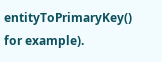entityToPrimaryKey() for example).